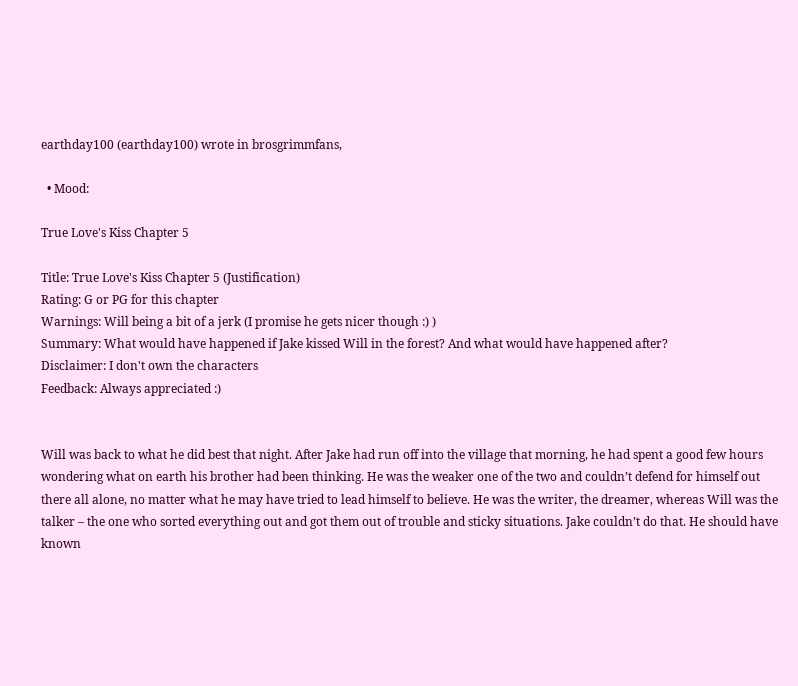earthday100 (earthday100) wrote in brosgrimmfans,

  • Mood:

True Love's Kiss Chapter 5

Title: True Love's Kiss Chapter 5 (Justification)
Rating: G or PG for this chapter
Warnings: Will being a bit of a jerk (I promise he gets nicer though :) )
Summary: What would have happened if Jake kissed Will in the forest? And what would have happened after?
Disclaimer: I don't own the characters
Feedback: Always appreciated :)


Will was back to what he did best that night. After Jake had run off into the village that morning, he had spent a good few hours wondering what on earth his brother had been thinking. He was the weaker one of the two and couldn’t defend for himself out there all alone, no matter what he may have tried to lead himself to believe. He was the writer, the dreamer, whereas Will was the talker – the one who sorted everything out and got them out of trouble and sticky situations. Jake couldn’t do that. He should have known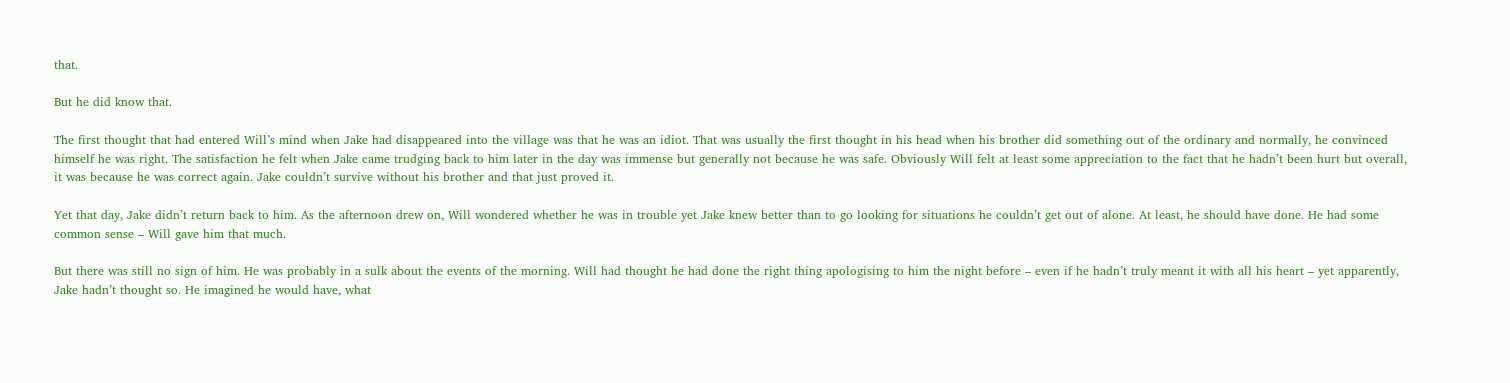that.

But he did know that.

The first thought that had entered Will’s mind when Jake had disappeared into the village was that he was an idiot. That was usually the first thought in his head when his brother did something out of the ordinary and normally, he convinced himself he was right. The satisfaction he felt when Jake came trudging back to him later in the day was immense but generally not because he was safe. Obviously Will felt at least some appreciation to the fact that he hadn’t been hurt but overall, it was because he was correct again. Jake couldn’t survive without his brother and that just proved it.

Yet that day, Jake didn’t return back to him. As the afternoon drew on, Will wondered whether he was in trouble yet Jake knew better than to go looking for situations he couldn’t get out of alone. At least, he should have done. He had some common sense – Will gave him that much.

But there was still no sign of him. He was probably in a sulk about the events of the morning. Will had thought he had done the right thing apologising to him the night before – even if he hadn’t truly meant it with all his heart – yet apparently, Jake hadn’t thought so. He imagined he would have, what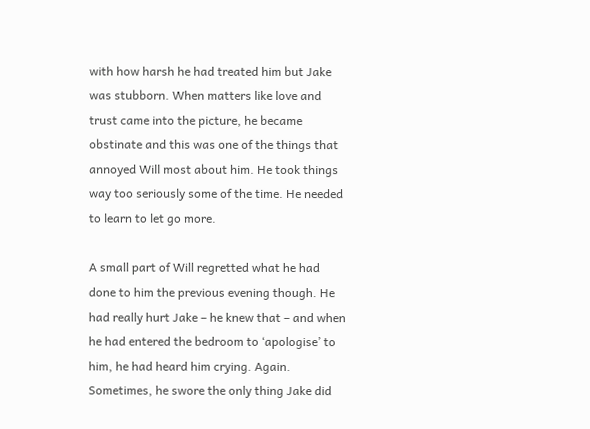with how harsh he had treated him but Jake was stubborn. When matters like love and trust came into the picture, he became obstinate and this was one of the things that annoyed Will most about him. He took things way too seriously some of the time. He needed to learn to let go more.

A small part of Will regretted what he had done to him the previous evening though. He had really hurt Jake – he knew that – and when he had entered the bedroom to ‘apologise’ to him, he had heard him crying. Again. Sometimes, he swore the only thing Jake did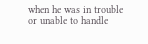when he was in trouble or unable to handle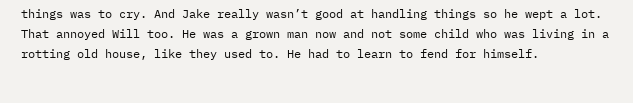things was to cry. And Jake really wasn’t good at handling things so he wept a lot. That annoyed Will too. He was a grown man now and not some child who was living in a rotting old house, like they used to. He had to learn to fend for himself.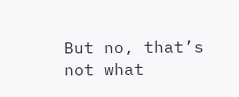But no, that’s not what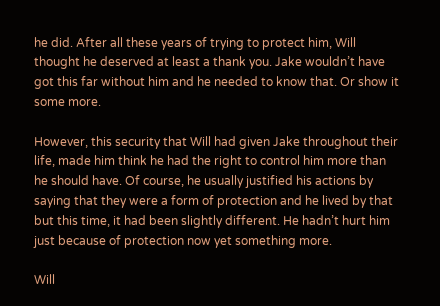he did. After all these years of trying to protect him, Will thought he deserved at least a thank you. Jake wouldn’t have got this far without him and he needed to know that. Or show it some more.

However, this security that Will had given Jake throughout their life, made him think he had the right to control him more than he should have. Of course, he usually justified his actions by saying that they were a form of protection and he lived by that but this time, it had been slightly different. He hadn’t hurt him just because of protection now yet something more.

Will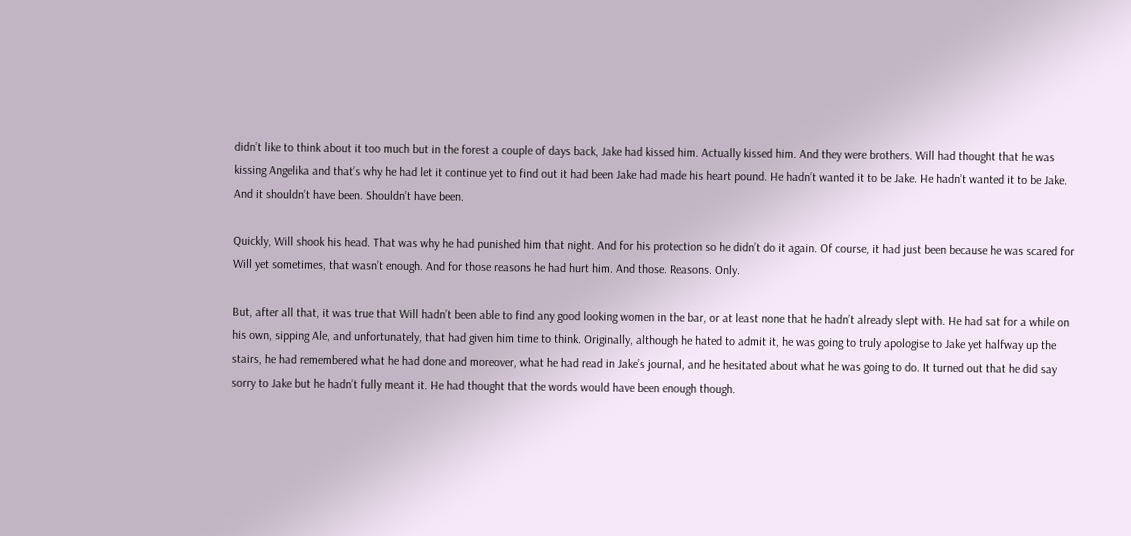didn’t like to think about it too much but in the forest a couple of days back, Jake had kissed him. Actually kissed him. And they were brothers. Will had thought that he was kissing Angelika and that’s why he had let it continue yet to find out it had been Jake had made his heart pound. He hadn’t wanted it to be Jake. He hadn’t wanted it to be Jake. And it shouldn’t have been. Shouldn’t have been.

Quickly, Will shook his head. That was why he had punished him that night. And for his protection so he didn’t do it again. Of course, it had just been because he was scared for Will yet sometimes, that wasn’t enough. And for those reasons he had hurt him. And those. Reasons. Only.

But, after all that, it was true that Will hadn’t been able to find any good looking women in the bar, or at least none that he hadn’t already slept with. He had sat for a while on his own, sipping Ale, and unfortunately, that had given him time to think. Originally, although he hated to admit it, he was going to truly apologise to Jake yet halfway up the stairs, he had remembered what he had done and moreover, what he had read in Jake’s journal, and he hesitated about what he was going to do. It turned out that he did say sorry to Jake but he hadn’t fully meant it. He had thought that the words would have been enough though.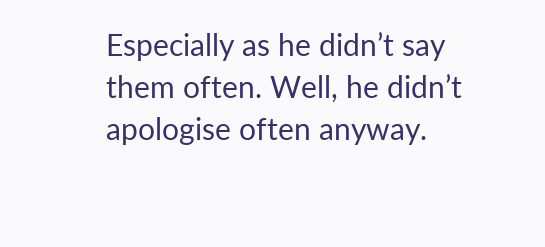Especially as he didn’t say them often. Well, he didn’t apologise often anyway.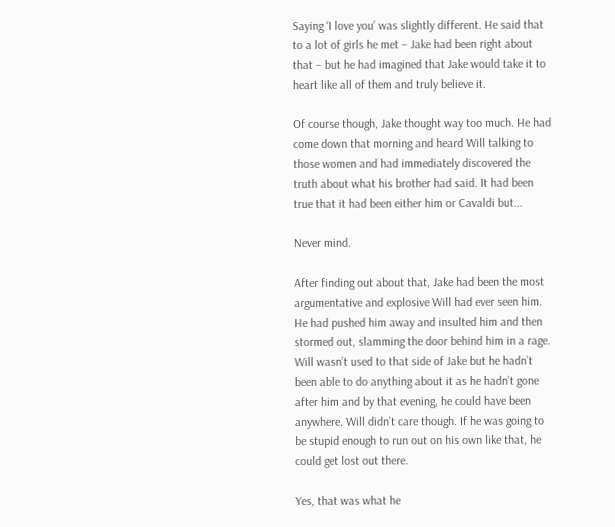Saying ‘I love you’ was slightly different. He said that to a lot of girls he met – Jake had been right about that – but he had imagined that Jake would take it to heart like all of them and truly believe it.

Of course though, Jake thought way too much. He had come down that morning and heard Will talking to those women and had immediately discovered the truth about what his brother had said. It had been true that it had been either him or Cavaldi but...

Never mind.

After finding out about that, Jake had been the most argumentative and explosive Will had ever seen him. He had pushed him away and insulted him and then stormed out, slamming the door behind him in a rage. Will wasn’t used to that side of Jake but he hadn’t been able to do anything about it as he hadn’t gone after him and by that evening, he could have been anywhere. Will didn’t care though. If he was going to be stupid enough to run out on his own like that, he could get lost out there.

Yes, that was what he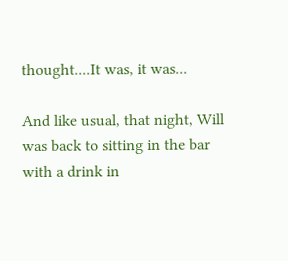thought....It was, it was...

And like usual, that night, Will was back to sitting in the bar with a drink in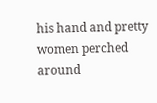his hand and pretty women perched around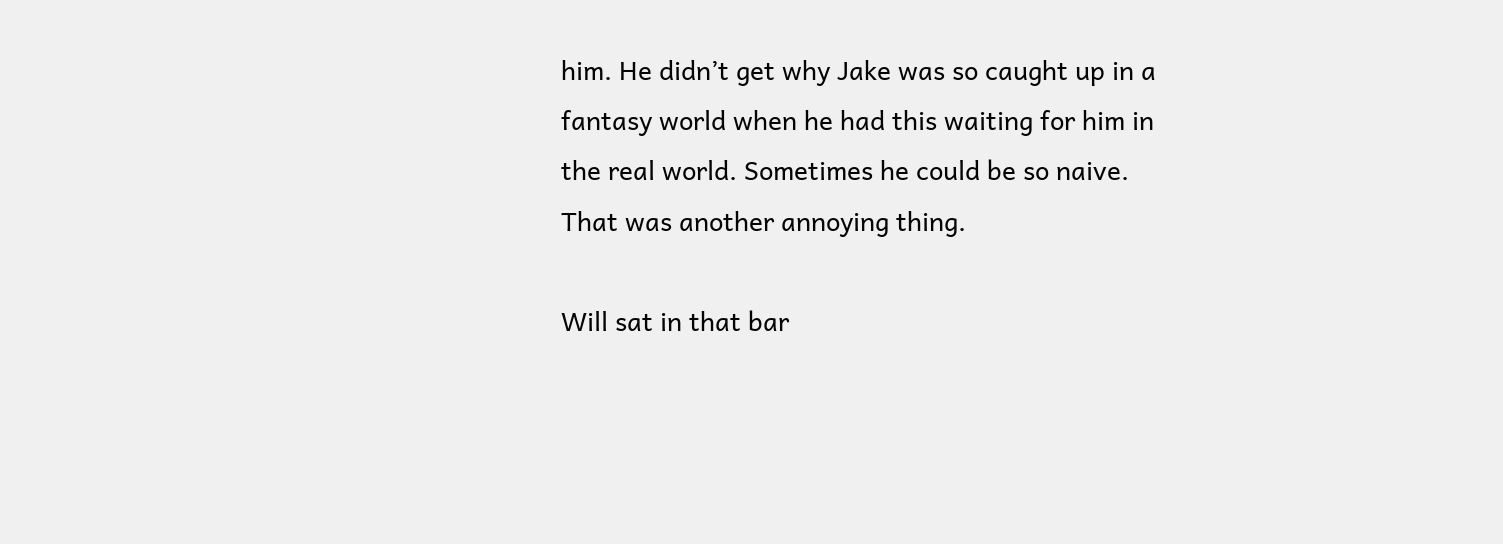him. He didn’t get why Jake was so caught up in a fantasy world when he had this waiting for him in the real world. Sometimes he could be so naive. That was another annoying thing.

Will sat in that bar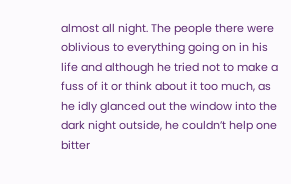almost all night. The people there were oblivious to everything going on in his life and although he tried not to make a fuss of it or think about it too much, as he idly glanced out the window into the dark night outside, he couldn’t help one bitter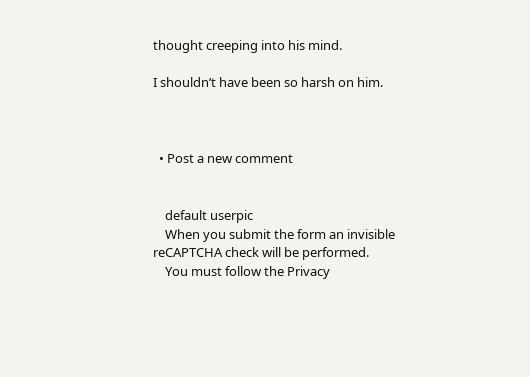thought creeping into his mind.

I shouldn’t have been so harsh on him.



  • Post a new comment


    default userpic
    When you submit the form an invisible reCAPTCHA check will be performed.
    You must follow the Privacy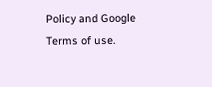Policy and Google Terms of use.